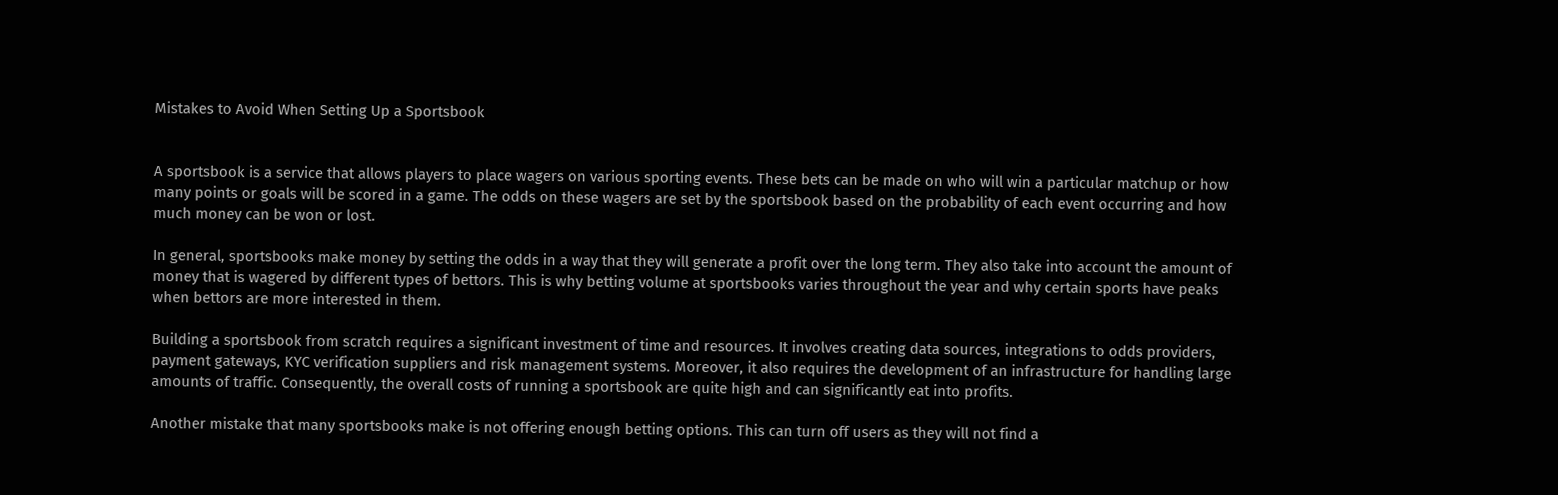Mistakes to Avoid When Setting Up a Sportsbook


A sportsbook is a service that allows players to place wagers on various sporting events. These bets can be made on who will win a particular matchup or how many points or goals will be scored in a game. The odds on these wagers are set by the sportsbook based on the probability of each event occurring and how much money can be won or lost.

In general, sportsbooks make money by setting the odds in a way that they will generate a profit over the long term. They also take into account the amount of money that is wagered by different types of bettors. This is why betting volume at sportsbooks varies throughout the year and why certain sports have peaks when bettors are more interested in them.

Building a sportsbook from scratch requires a significant investment of time and resources. It involves creating data sources, integrations to odds providers, payment gateways, KYC verification suppliers and risk management systems. Moreover, it also requires the development of an infrastructure for handling large amounts of traffic. Consequently, the overall costs of running a sportsbook are quite high and can significantly eat into profits.

Another mistake that many sportsbooks make is not offering enough betting options. This can turn off users as they will not find a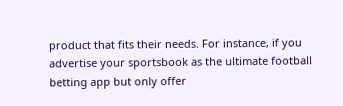product that fits their needs. For instance, if you advertise your sportsbook as the ultimate football betting app but only offer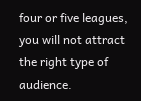four or five leagues, you will not attract the right type of audience.